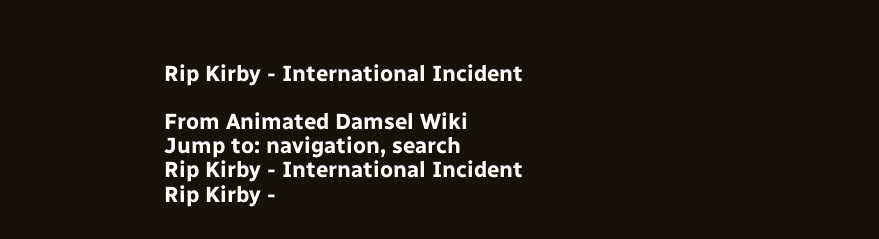Rip Kirby - International Incident

From Animated Damsel Wiki
Jump to: navigation, search
Rip Kirby - International Incident
Rip Kirby -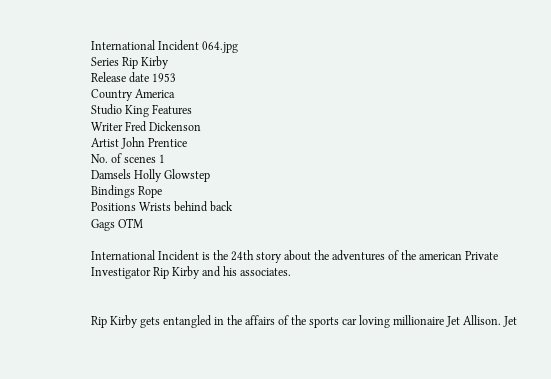International Incident 064.jpg
Series Rip Kirby
Release date 1953
Country America
Studio King Features
Writer Fred Dickenson
Artist John Prentice
No. of scenes 1
Damsels Holly Glowstep
Bindings Rope
Positions Wrists behind back
Gags OTM

International Incident is the 24th story about the adventures of the american Private Investigator Rip Kirby and his associates.


Rip Kirby gets entangled in the affairs of the sports car loving millionaire Jet Allison. Jet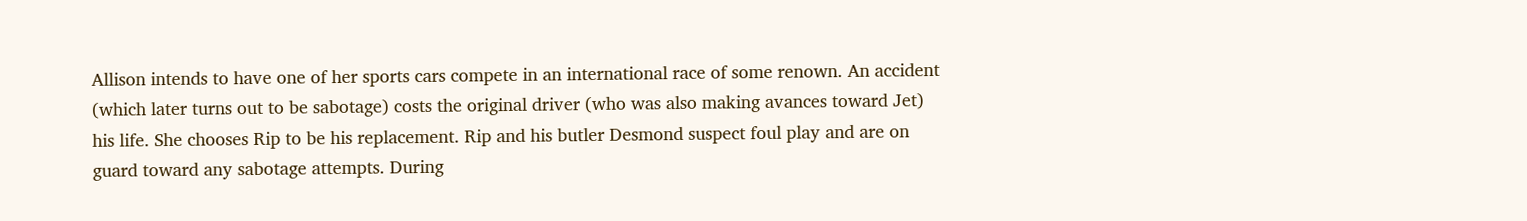Allison intends to have one of her sports cars compete in an international race of some renown. An accident (which later turns out to be sabotage) costs the original driver (who was also making avances toward Jet) his life. She chooses Rip to be his replacement. Rip and his butler Desmond suspect foul play and are on guard toward any sabotage attempts. During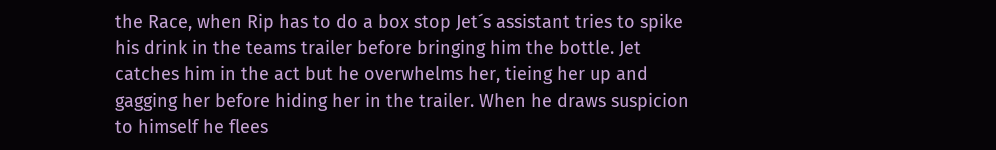the Race, when Rip has to do a box stop Jet´s assistant tries to spike his drink in the teams trailer before bringing him the bottle. Jet catches him in the act but he overwhelms her, tieing her up and gagging her before hiding her in the trailer. When he draws suspicion to himself he flees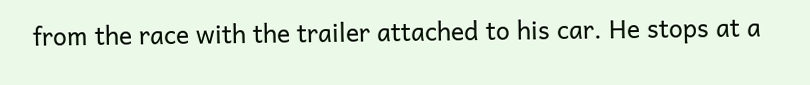from the race with the trailer attached to his car. He stops at a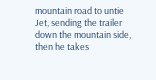mountain road to untie Jet, sending the trailer down the mountain side, then he takes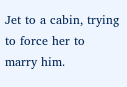Jet to a cabin, trying to force her to marry him.